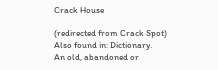Crack House

(redirected from Crack Spot)
Also found in: Dictionary.
An old, abandoned or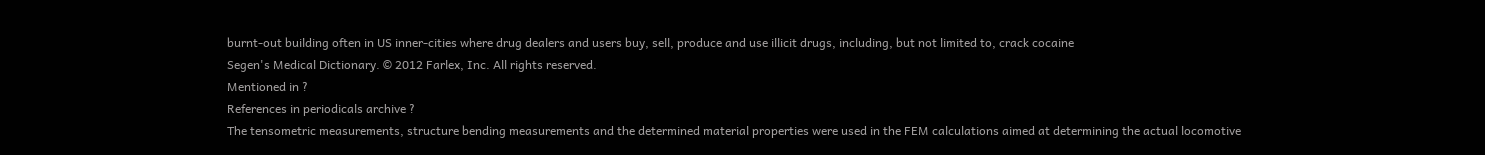burnt-out building often in US inner-cities where drug dealers and users buy, sell, produce and use illicit drugs, including, but not limited to, crack cocaine
Segen's Medical Dictionary. © 2012 Farlex, Inc. All rights reserved.
Mentioned in ?
References in periodicals archive ?
The tensometric measurements, structure bending measurements and the determined material properties were used in the FEM calculations aimed at determining the actual locomotive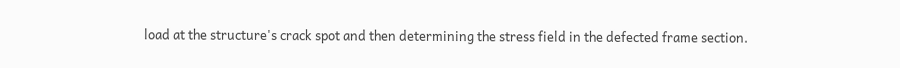load at the structure's crack spot and then determining the stress field in the defected frame section.